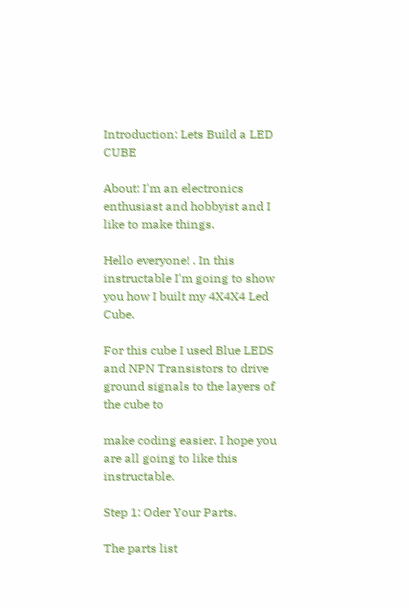Introduction: Lets Build a LED CUBE

About: I'm an electronics enthusiast and hobbyist and I like to make things.

Hello everyone! . In this instructable I'm going to show you how I built my 4X4X4 Led Cube.

For this cube I used Blue LEDS and NPN Transistors to drive ground signals to the layers of the cube to

make coding easier. I hope you are all going to like this instructable.

Step 1: Oder Your Parts.

The parts list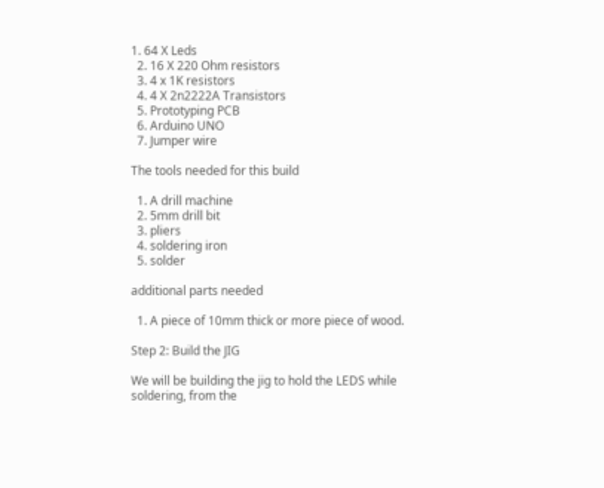1. 64 X Leds
  2. 16 X 220 Ohm resistors
  3. 4 x 1K resistors
  4. 4 X 2n2222A Transistors
  5. Prototyping PCB
  6. Arduino UNO
  7. Jumper wire

The tools needed for this build

  1. A drill machine
  2. 5mm drill bit
  3. pliers
  4. soldering iron
  5. solder

additional parts needed

  1. A piece of 10mm thick or more piece of wood.

Step 2: Build the JIG

We will be building the jig to hold the LEDS while soldering, from the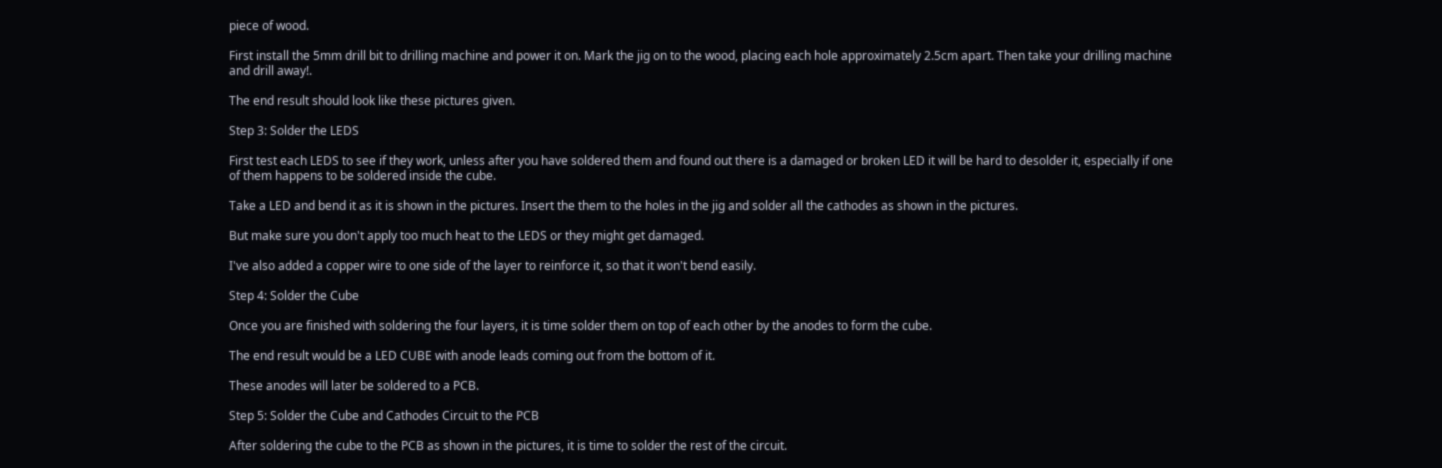piece of wood.

First install the 5mm drill bit to drilling machine and power it on. Mark the jig on to the wood, placing each hole approximately 2.5cm apart. Then take your drilling machine and drill away!.

The end result should look like these pictures given.

Step 3: Solder the LEDS

First test each LEDS to see if they work, unless after you have soldered them and found out there is a damaged or broken LED it will be hard to desolder it, especially if one of them happens to be soldered inside the cube.

Take a LED and bend it as it is shown in the pictures. Insert the them to the holes in the jig and solder all the cathodes as shown in the pictures.

But make sure you don't apply too much heat to the LEDS or they might get damaged.

I've also added a copper wire to one side of the layer to reinforce it, so that it won't bend easily.

Step 4: Solder the Cube

Once you are finished with soldering the four layers, it is time solder them on top of each other by the anodes to form the cube.

The end result would be a LED CUBE with anode leads coming out from the bottom of it.

These anodes will later be soldered to a PCB.

Step 5: Solder the Cube and Cathodes Circuit to the PCB

After soldering the cube to the PCB as shown in the pictures, it is time to solder the rest of the circuit.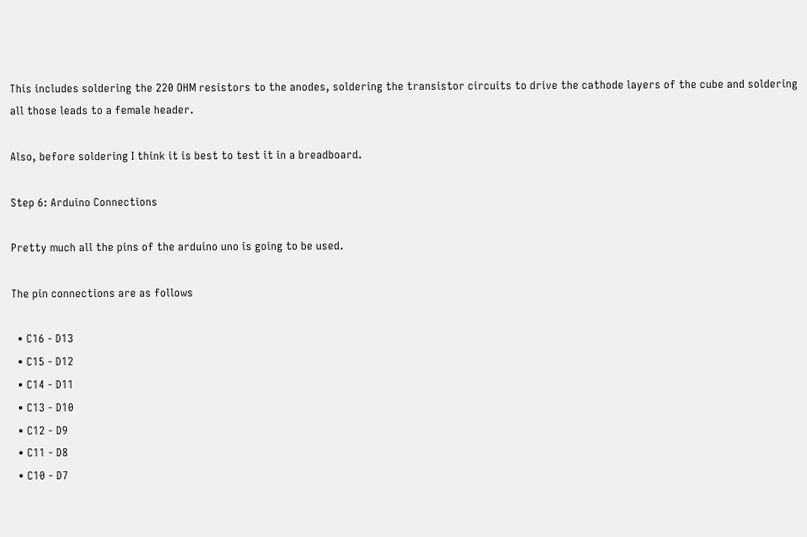This includes soldering the 220 OHM resistors to the anodes, soldering the transistor circuits to drive the cathode layers of the cube and soldering all those leads to a female header.

Also, before soldering I think it is best to test it in a breadboard.

Step 6: Arduino Connections

Pretty much all the pins of the arduino uno is going to be used.

The pin connections are as follows

  • C16 - D13
  • C15 - D12
  • C14 - D11
  • C13 - D10
  • C12 - D9
  • C11 - D8
  • C10 - D7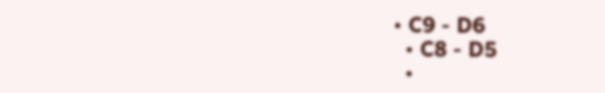• C9 - D6
  • C8 - D5
  •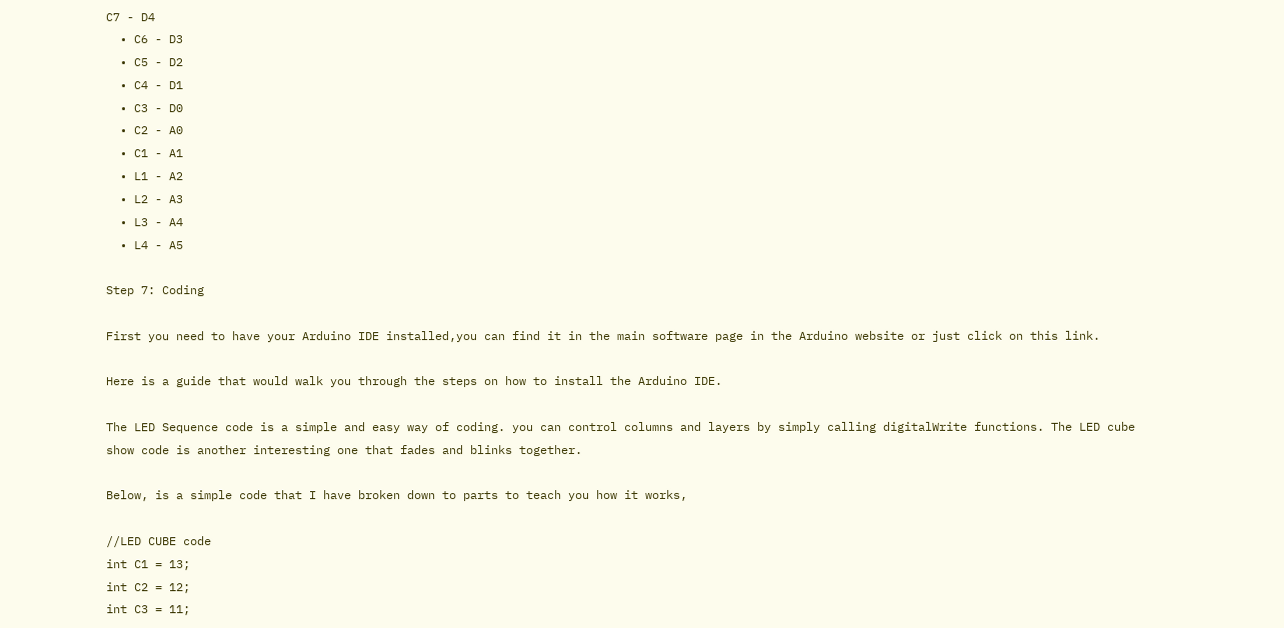C7 - D4
  • C6 - D3
  • C5 - D2
  • C4 - D1
  • C3 - D0
  • C2 - A0
  • C1 - A1
  • L1 - A2
  • L2 - A3
  • L3 - A4
  • L4 - A5

Step 7: Coding

First you need to have your Arduino IDE installed,you can find it in the main software page in the Arduino website or just click on this link.

Here is a guide that would walk you through the steps on how to install the Arduino IDE.

The LED Sequence code is a simple and easy way of coding. you can control columns and layers by simply calling digitalWrite functions. The LED cube show code is another interesting one that fades and blinks together.

Below, is a simple code that I have broken down to parts to teach you how it works,

//LED CUBE code
int C1 = 13;
int C2 = 12;
int C3 = 11;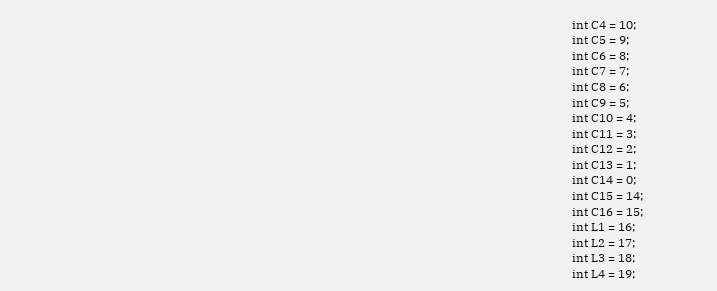int C4 = 10;
int C5 = 9;
int C6 = 8;
int C7 = 7;
int C8 = 6;
int C9 = 5;
int C10 = 4;
int C11 = 3;
int C12 = 2;
int C13 = 1;
int C14 = 0;
int C15 = 14;
int C16 = 15;
int L1 = 16;
int L2 = 17;
int L3 = 18;
int L4 = 19;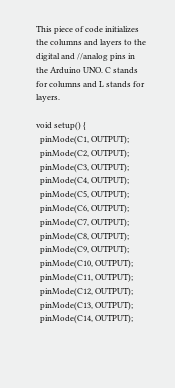This piece of code initializes the columns and layers to the digital and //analog pins in the Arduino UNO. C stands for columns and L stands for layers.

void setup() {
  pinMode(C1, OUTPUT);
  pinMode(C2, OUTPUT);
  pinMode(C3, OUTPUT);
  pinMode(C4, OUTPUT);
  pinMode(C5, OUTPUT);
  pinMode(C6, OUTPUT);
  pinMode(C7, OUTPUT);
  pinMode(C8, OUTPUT);
  pinMode(C9, OUTPUT);
  pinMode(C10, OUTPUT);
  pinMode(C11, OUTPUT);
  pinMode(C12, OUTPUT);
  pinMode(C13, OUTPUT);
  pinMode(C14, OUTPUT);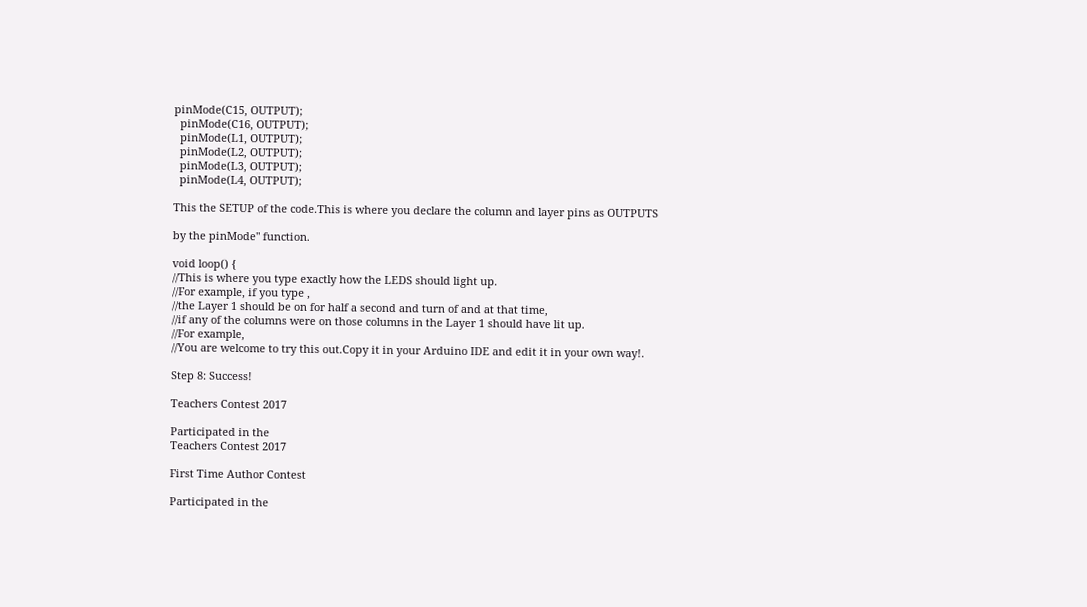pinMode(C15, OUTPUT);
  pinMode(C16, OUTPUT);
  pinMode(L1, OUTPUT);
  pinMode(L2, OUTPUT);
  pinMode(L3, OUTPUT);
  pinMode(L4, OUTPUT);

This the SETUP of the code.This is where you declare the column and layer pins as OUTPUTS

by the pinMode" function.

void loop() {
//This is where you type exactly how the LEDS should light up.
//For example, if you type ,
//the Layer 1 should be on for half a second and turn of and at that time,
//if any of the columns were on those columns in the Layer 1 should have lit up.
//For example,
//You are welcome to try this out.Copy it in your Arduino IDE and edit it in your own way!.

Step 8: Success!

Teachers Contest 2017

Participated in the
Teachers Contest 2017

First Time Author Contest

Participated in the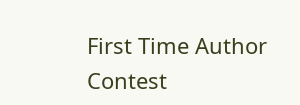First Time Author Contest